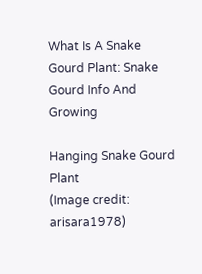What Is A Snake Gourd Plant: Snake Gourd Info And Growing

Hanging Snake Gourd Plant
(Image credit: arisara1978)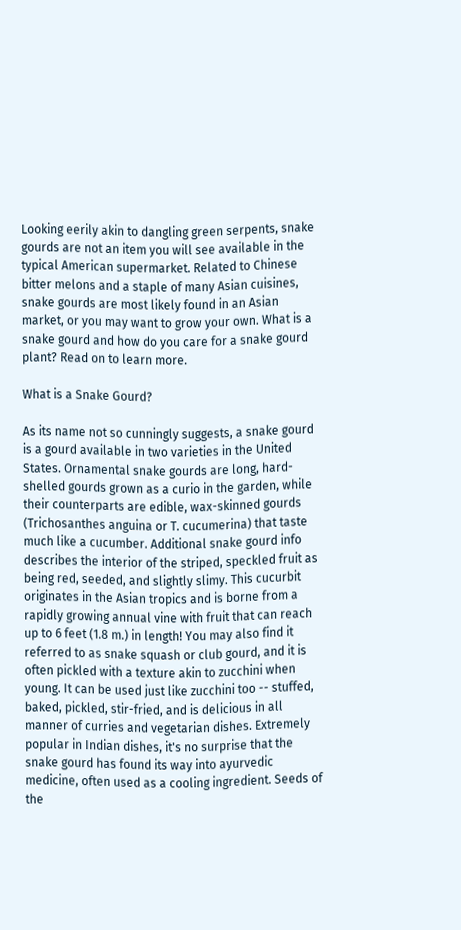Looking eerily akin to dangling green serpents, snake gourds are not an item you will see available in the typical American supermarket. Related to Chinese bitter melons and a staple of many Asian cuisines, snake gourds are most likely found in an Asian market, or you may want to grow your own. What is a snake gourd and how do you care for a snake gourd plant? Read on to learn more.

What is a Snake Gourd?

As its name not so cunningly suggests, a snake gourd is a gourd available in two varieties in the United States. Ornamental snake gourds are long, hard-shelled gourds grown as a curio in the garden, while their counterparts are edible, wax-skinned gourds (Trichosanthes anguina or T. cucumerina) that taste much like a cucumber. Additional snake gourd info describes the interior of the striped, speckled fruit as being red, seeded, and slightly slimy. This cucurbit originates in the Asian tropics and is borne from a rapidly growing annual vine with fruit that can reach up to 6 feet (1.8 m.) in length! You may also find it referred to as snake squash or club gourd, and it is often pickled with a texture akin to zucchini when young. It can be used just like zucchini too -- stuffed, baked, pickled, stir-fried, and is delicious in all manner of curries and vegetarian dishes. Extremely popular in Indian dishes, it's no surprise that the snake gourd has found its way into ayurvedic medicine, often used as a cooling ingredient. Seeds of the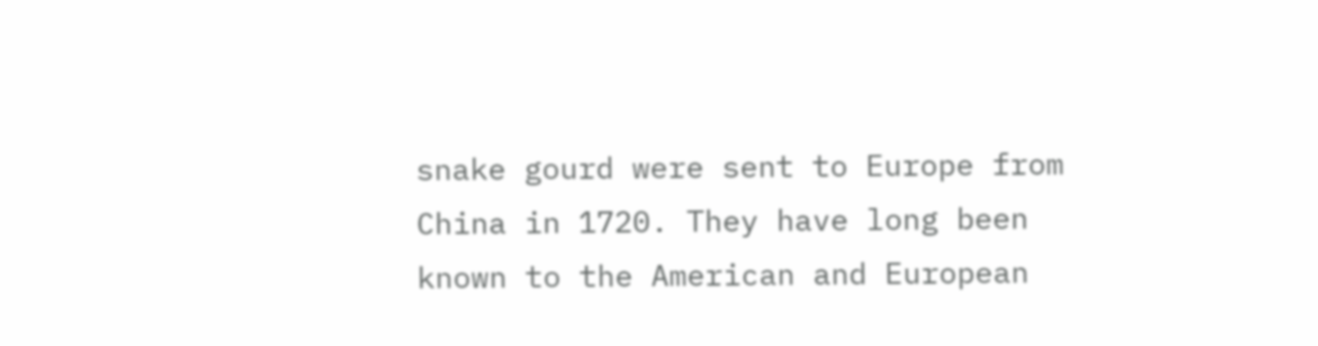snake gourd were sent to Europe from China in 1720. They have long been known to the American and European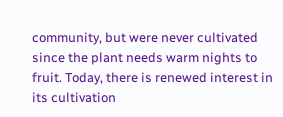community, but were never cultivated since the plant needs warm nights to fruit. Today, there is renewed interest in its cultivation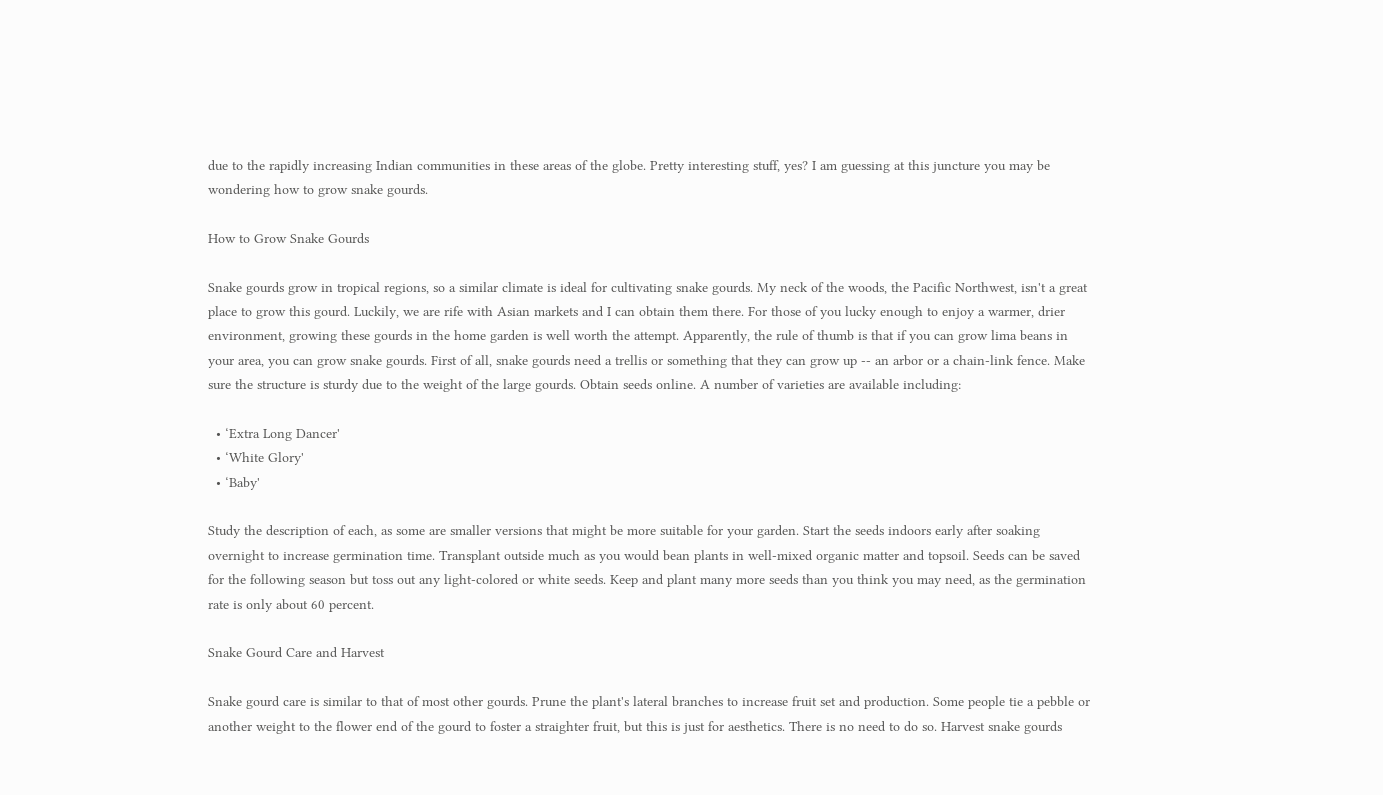due to the rapidly increasing Indian communities in these areas of the globe. Pretty interesting stuff, yes? I am guessing at this juncture you may be wondering how to grow snake gourds.

How to Grow Snake Gourds

Snake gourds grow in tropical regions, so a similar climate is ideal for cultivating snake gourds. My neck of the woods, the Pacific Northwest, isn't a great place to grow this gourd. Luckily, we are rife with Asian markets and I can obtain them there. For those of you lucky enough to enjoy a warmer, drier environment, growing these gourds in the home garden is well worth the attempt. Apparently, the rule of thumb is that if you can grow lima beans in your area, you can grow snake gourds. First of all, snake gourds need a trellis or something that they can grow up -- an arbor or a chain-link fence. Make sure the structure is sturdy due to the weight of the large gourds. Obtain seeds online. A number of varieties are available including:

  • ‘Extra Long Dancer'
  • ‘White Glory'
  • ‘Baby'

Study the description of each, as some are smaller versions that might be more suitable for your garden. Start the seeds indoors early after soaking overnight to increase germination time. Transplant outside much as you would bean plants in well-mixed organic matter and topsoil. Seeds can be saved for the following season but toss out any light-colored or white seeds. Keep and plant many more seeds than you think you may need, as the germination rate is only about 60 percent.

Snake Gourd Care and Harvest

Snake gourd care is similar to that of most other gourds. Prune the plant's lateral branches to increase fruit set and production. Some people tie a pebble or another weight to the flower end of the gourd to foster a straighter fruit, but this is just for aesthetics. There is no need to do so. Harvest snake gourds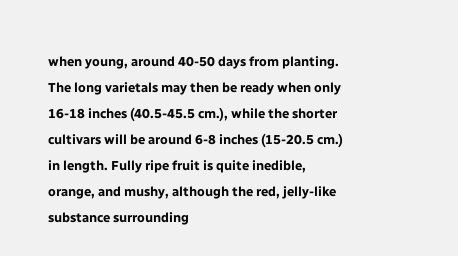when young, around 40-50 days from planting. The long varietals may then be ready when only 16-18 inches (40.5-45.5 cm.), while the shorter cultivars will be around 6-8 inches (15-20.5 cm.) in length. Fully ripe fruit is quite inedible, orange, and mushy, although the red, jelly-like substance surrounding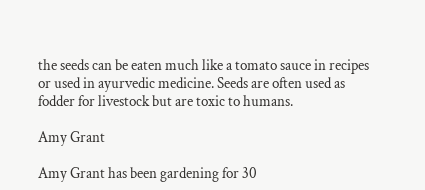the seeds can be eaten much like a tomato sauce in recipes or used in ayurvedic medicine. Seeds are often used as fodder for livestock but are toxic to humans.

Amy Grant

Amy Grant has been gardening for 30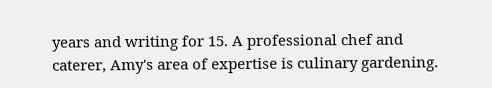years and writing for 15. A professional chef and caterer, Amy's area of expertise is culinary gardening.